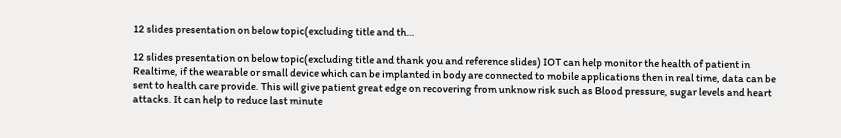12 slides presentation on below topic(excluding title and th…

12 slides presentation on below topic(excluding title and thank you and reference slides) IOT can help monitor the health of patient in Realtime, if the wearable or small device which can be implanted in body are connected to mobile applications then in real time, data can be sent to health care provide. This will give patient great edge on recovering from unknow risk such as Blood pressure, sugar levels and heart attacks. It can help to reduce last minute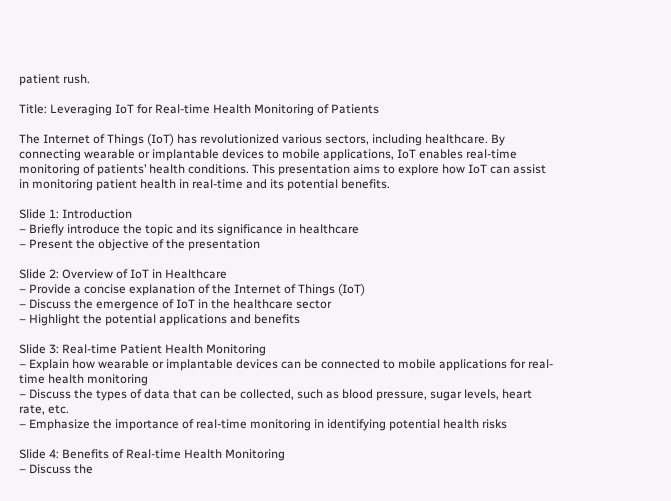patient rush.

Title: Leveraging IoT for Real-time Health Monitoring of Patients

The Internet of Things (IoT) has revolutionized various sectors, including healthcare. By connecting wearable or implantable devices to mobile applications, IoT enables real-time monitoring of patients’ health conditions. This presentation aims to explore how IoT can assist in monitoring patient health in real-time and its potential benefits.

Slide 1: Introduction
– Briefly introduce the topic and its significance in healthcare
– Present the objective of the presentation

Slide 2: Overview of IoT in Healthcare
– Provide a concise explanation of the Internet of Things (IoT)
– Discuss the emergence of IoT in the healthcare sector
– Highlight the potential applications and benefits

Slide 3: Real-time Patient Health Monitoring
– Explain how wearable or implantable devices can be connected to mobile applications for real-time health monitoring
– Discuss the types of data that can be collected, such as blood pressure, sugar levels, heart rate, etc.
– Emphasize the importance of real-time monitoring in identifying potential health risks

Slide 4: Benefits of Real-time Health Monitoring
– Discuss the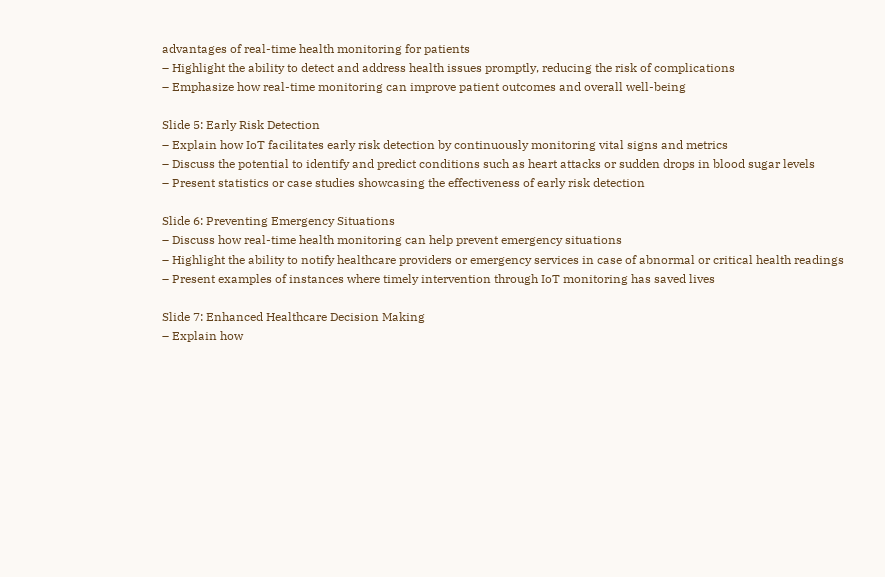advantages of real-time health monitoring for patients
– Highlight the ability to detect and address health issues promptly, reducing the risk of complications
– Emphasize how real-time monitoring can improve patient outcomes and overall well-being

Slide 5: Early Risk Detection
– Explain how IoT facilitates early risk detection by continuously monitoring vital signs and metrics
– Discuss the potential to identify and predict conditions such as heart attacks or sudden drops in blood sugar levels
– Present statistics or case studies showcasing the effectiveness of early risk detection

Slide 6: Preventing Emergency Situations
– Discuss how real-time health monitoring can help prevent emergency situations
– Highlight the ability to notify healthcare providers or emergency services in case of abnormal or critical health readings
– Present examples of instances where timely intervention through IoT monitoring has saved lives

Slide 7: Enhanced Healthcare Decision Making
– Explain how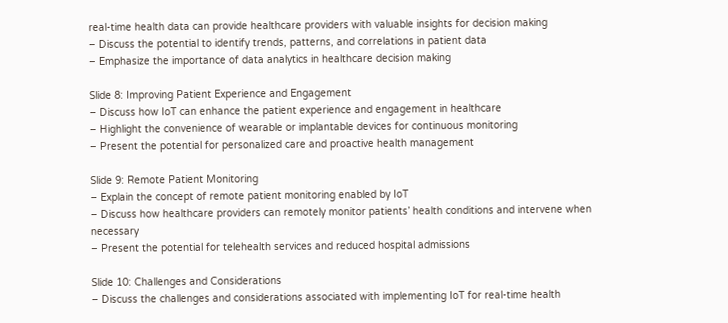real-time health data can provide healthcare providers with valuable insights for decision making
– Discuss the potential to identify trends, patterns, and correlations in patient data
– Emphasize the importance of data analytics in healthcare decision making

Slide 8: Improving Patient Experience and Engagement
– Discuss how IoT can enhance the patient experience and engagement in healthcare
– Highlight the convenience of wearable or implantable devices for continuous monitoring
– Present the potential for personalized care and proactive health management

Slide 9: Remote Patient Monitoring
– Explain the concept of remote patient monitoring enabled by IoT
– Discuss how healthcare providers can remotely monitor patients’ health conditions and intervene when necessary
– Present the potential for telehealth services and reduced hospital admissions

Slide 10: Challenges and Considerations
– Discuss the challenges and considerations associated with implementing IoT for real-time health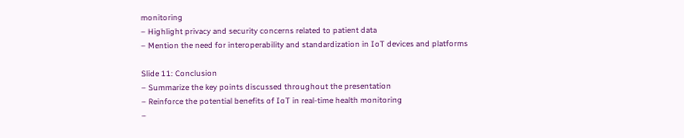monitoring
– Highlight privacy and security concerns related to patient data
– Mention the need for interoperability and standardization in IoT devices and platforms

Slide 11: Conclusion
– Summarize the key points discussed throughout the presentation
– Reinforce the potential benefits of IoT in real-time health monitoring
–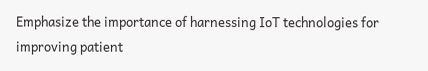Emphasize the importance of harnessing IoT technologies for improving patient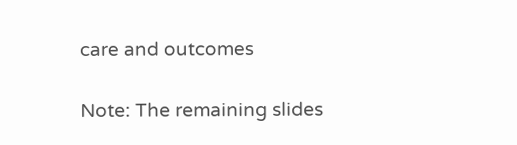care and outcomes

Note: The remaining slides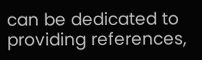can be dedicated to providing references,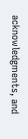acknowledgments, and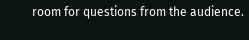room for questions from the audience.